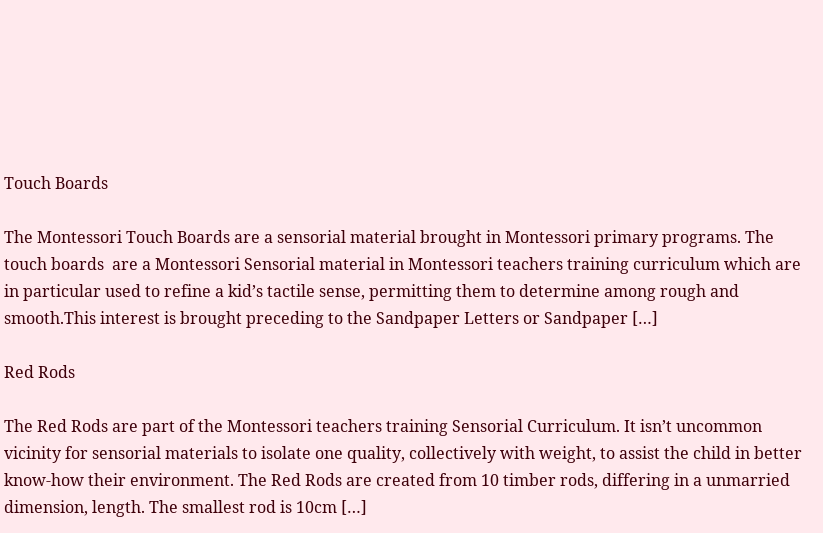Touch Boards

The Montessori Touch Boards are a sensorial material brought in Montessori primary programs. The touch boards  are a Montessori Sensorial material in Montessori teachers training curriculum which are in particular used to refine a kid’s tactile sense, permitting them to determine among rough and smooth.This interest is brought preceding to the Sandpaper Letters or Sandpaper […]

Red Rods

The Red Rods are part of the Montessori teachers training Sensorial Curriculum. It isn’t uncommon vicinity for sensorial materials to isolate one quality, collectively with weight, to assist the child in better know-how their environment. The Red Rods are created from 10 timber rods, differing in a unmarried dimension, length. The smallest rod is 10cm […]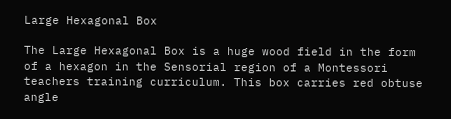Large Hexagonal Box

The Large Hexagonal Box is a huge wood field in the form of a hexagon in the Sensorial region of a Montessori teachers training curriculum. This box carries red obtuse angle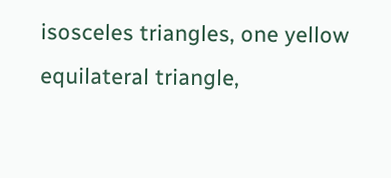isosceles triangles, one yellow equilateral triangle,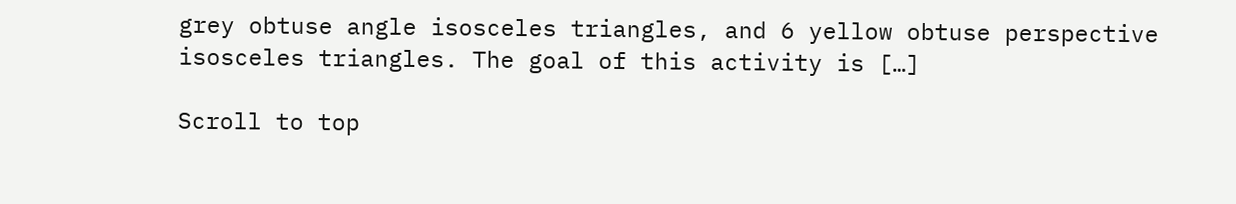grey obtuse angle isosceles triangles, and 6 yellow obtuse perspective isosceles triangles. The goal of this activity is […]

Scroll to top